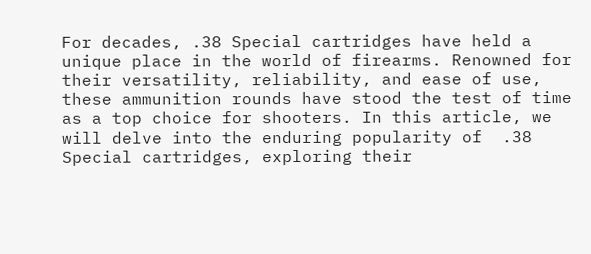For decades, .38 Special cartridges have held a unique place in the world of firearms. Renowned for their versatility, reliability, and ease of use, these ammunition rounds have stood the test of time as a top choice for shooters. In this article, we will delve into the enduring popularity of  .38 Special cartridges, exploring their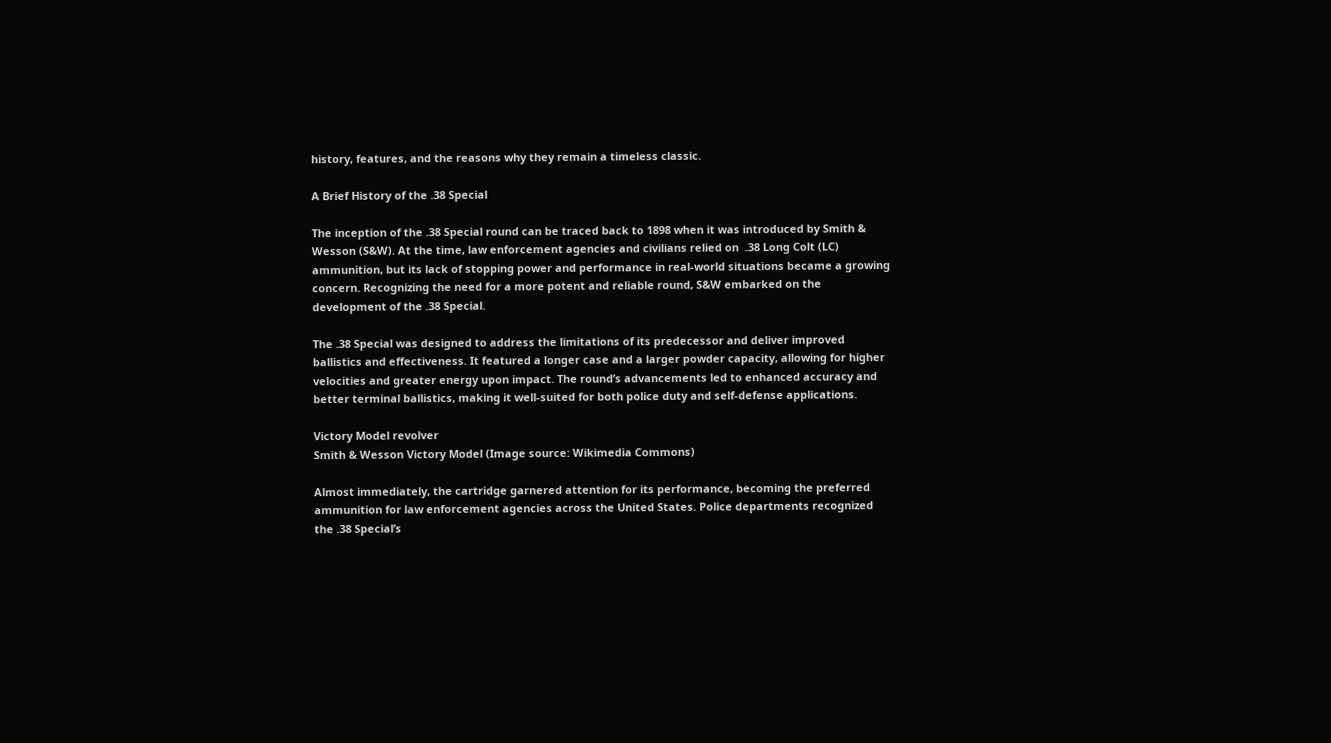history, features, and the reasons why they remain a timeless classic.

A Brief History of the .38 Special

The inception of the .38 Special round can be traced back to 1898 when it was introduced by Smith & Wesson (S&W). At the time, law enforcement agencies and civilians relied on  .38 Long Colt (LC) ammunition, but its lack of stopping power and performance in real-world situations became a growing concern. Recognizing the need for a more potent and reliable round, S&W embarked on the development of the .38 Special.

The .38 Special was designed to address the limitations of its predecessor and deliver improved ballistics and effectiveness. It featured a longer case and a larger powder capacity, allowing for higher velocities and greater energy upon impact. The round’s advancements led to enhanced accuracy and better terminal ballistics, making it well-suited for both police duty and self-defense applications.

Victory Model revolver
Smith & Wesson Victory Model (Image source: Wikimedia Commons)

Almost immediately, the cartridge garnered attention for its performance, becoming the preferred ammunition for law enforcement agencies across the United States. Police departments recognized the .38 Special’s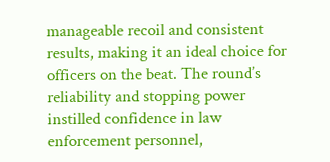manageable recoil and consistent results, making it an ideal choice for officers on the beat. The round’s reliability and stopping power instilled confidence in law enforcement personnel,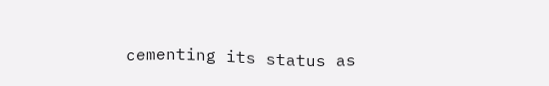cementing its status as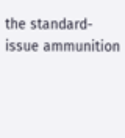the standard-issue ammunition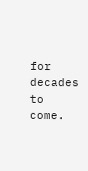for decades to come.